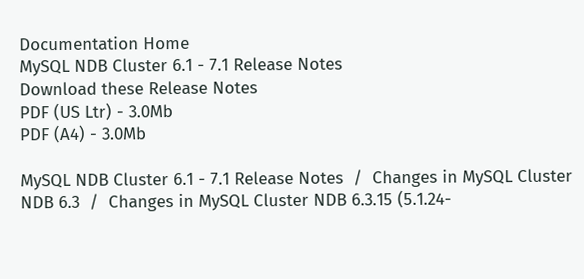Documentation Home
MySQL NDB Cluster 6.1 - 7.1 Release Notes
Download these Release Notes
PDF (US Ltr) - 3.0Mb
PDF (A4) - 3.0Mb

MySQL NDB Cluster 6.1 - 7.1 Release Notes  /  Changes in MySQL Cluster NDB 6.3  /  Changes in MySQL Cluster NDB 6.3.15 (5.1.24-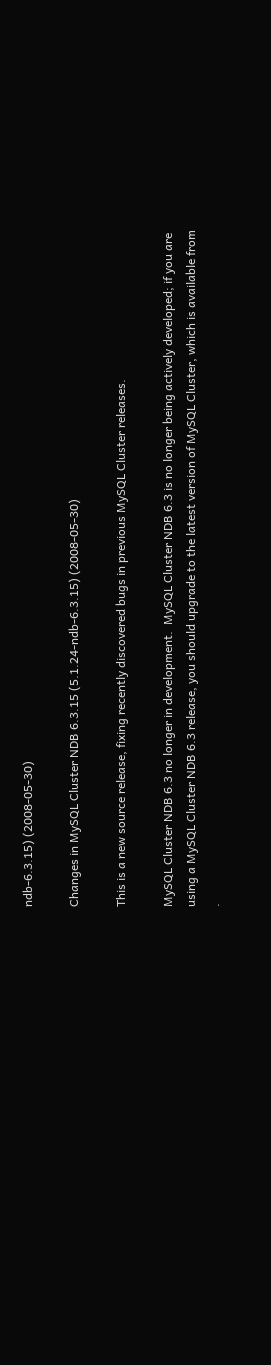ndb-6.3.15) (2008-05-30)

Changes in MySQL Cluster NDB 6.3.15 (5.1.24-ndb-6.3.15) (2008-05-30)

This is a new source release, fixing recently discovered bugs in previous MySQL Cluster releases.

MySQL Cluster NDB 6.3 no longer in development.  MySQL Cluster NDB 6.3 is no longer being actively developed; if you are using a MySQL Cluster NDB 6.3 release, you should upgrade to the latest version of MySQL Cluster, which is available from .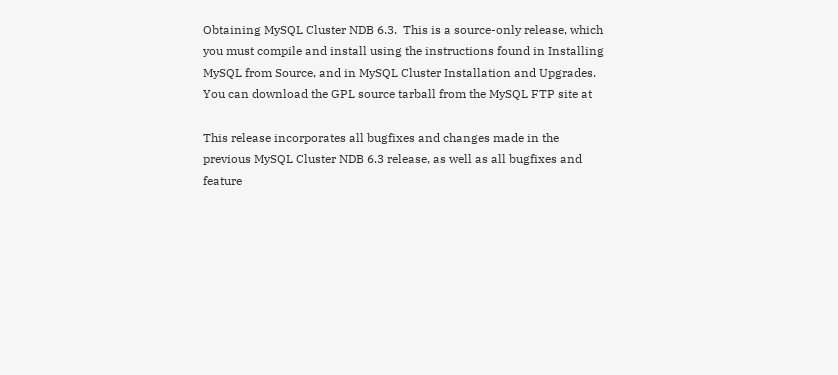Obtaining MySQL Cluster NDB 6.3.  This is a source-only release, which you must compile and install using the instructions found in Installing MySQL from Source, and in MySQL Cluster Installation and Upgrades. You can download the GPL source tarball from the MySQL FTP site at

This release incorporates all bugfixes and changes made in the previous MySQL Cluster NDB 6.3 release, as well as all bugfixes and feature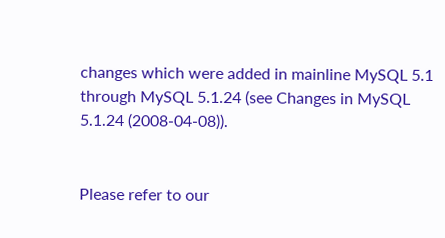changes which were added in mainline MySQL 5.1 through MySQL 5.1.24 (see Changes in MySQL 5.1.24 (2008-04-08)).


Please refer to our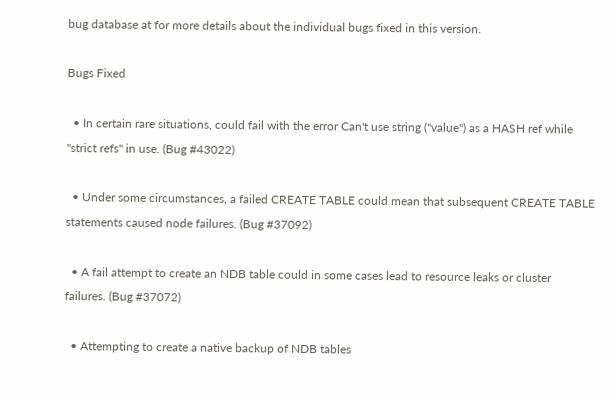bug database at for more details about the individual bugs fixed in this version.

Bugs Fixed

  • In certain rare situations, could fail with the error Can't use string ("value") as a HASH ref while "strict refs" in use. (Bug #43022)

  • Under some circumstances, a failed CREATE TABLE could mean that subsequent CREATE TABLE statements caused node failures. (Bug #37092)

  • A fail attempt to create an NDB table could in some cases lead to resource leaks or cluster failures. (Bug #37072)

  • Attempting to create a native backup of NDB tables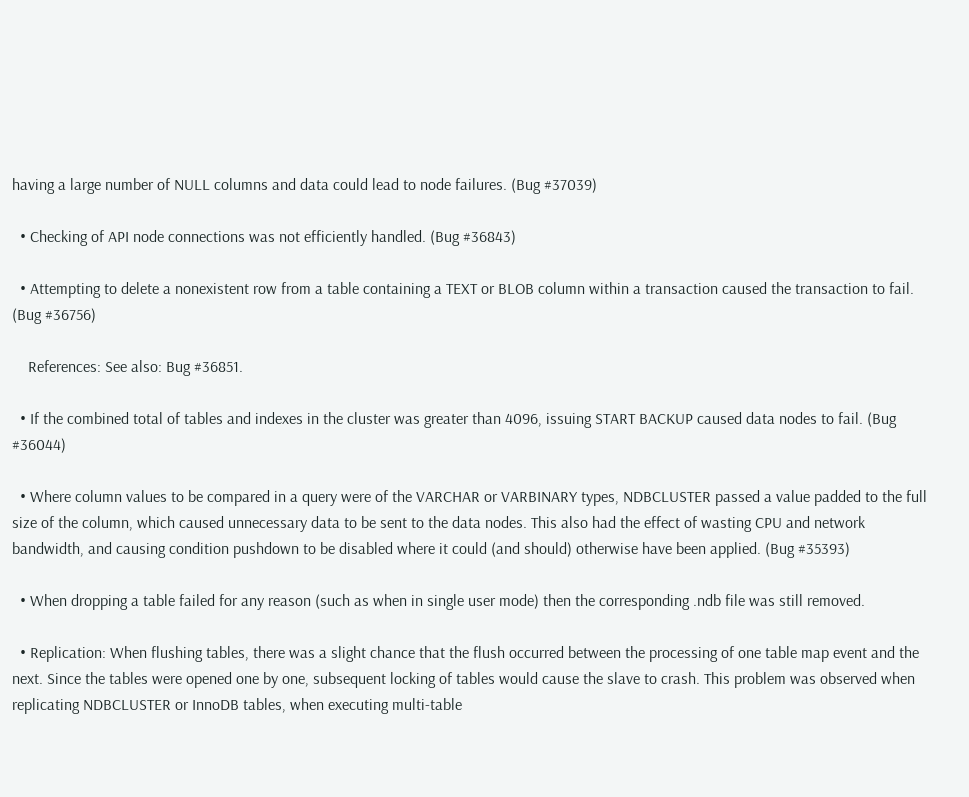having a large number of NULL columns and data could lead to node failures. (Bug #37039)

  • Checking of API node connections was not efficiently handled. (Bug #36843)

  • Attempting to delete a nonexistent row from a table containing a TEXT or BLOB column within a transaction caused the transaction to fail. (Bug #36756)

    References: See also: Bug #36851.

  • If the combined total of tables and indexes in the cluster was greater than 4096, issuing START BACKUP caused data nodes to fail. (Bug #36044)

  • Where column values to be compared in a query were of the VARCHAR or VARBINARY types, NDBCLUSTER passed a value padded to the full size of the column, which caused unnecessary data to be sent to the data nodes. This also had the effect of wasting CPU and network bandwidth, and causing condition pushdown to be disabled where it could (and should) otherwise have been applied. (Bug #35393)

  • When dropping a table failed for any reason (such as when in single user mode) then the corresponding .ndb file was still removed.

  • Replication: When flushing tables, there was a slight chance that the flush occurred between the processing of one table map event and the next. Since the tables were opened one by one, subsequent locking of tables would cause the slave to crash. This problem was observed when replicating NDBCLUSTER or InnoDB tables, when executing multi-table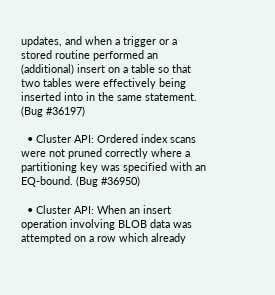updates, and when a trigger or a stored routine performed an (additional) insert on a table so that two tables were effectively being inserted into in the same statement. (Bug #36197)

  • Cluster API: Ordered index scans were not pruned correctly where a partitioning key was specified with an EQ-bound. (Bug #36950)

  • Cluster API: When an insert operation involving BLOB data was attempted on a row which already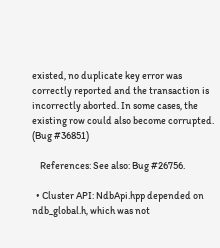existed, no duplicate key error was correctly reported and the transaction is incorrectly aborted. In some cases, the existing row could also become corrupted. (Bug #36851)

    References: See also: Bug #26756.

  • Cluster API: NdbApi.hpp depended on ndb_global.h, which was not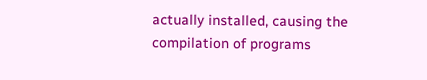actually installed, causing the compilation of programs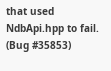that used NdbApi.hpp to fail. (Bug #35853)